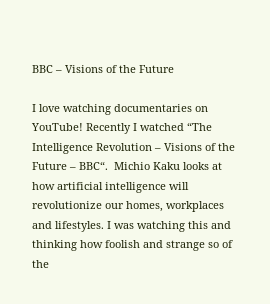BBC – Visions of the Future

I love watching documentaries on YouTube! Recently I watched “The Intelligence Revolution – Visions of the Future – BBC“.  Michio Kaku looks at how artificial intelligence will revolutionize our homes, workplaces and lifestyles. I was watching this and thinking how foolish and strange so of the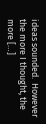ideas sounded.  However the more I thought, the more […]